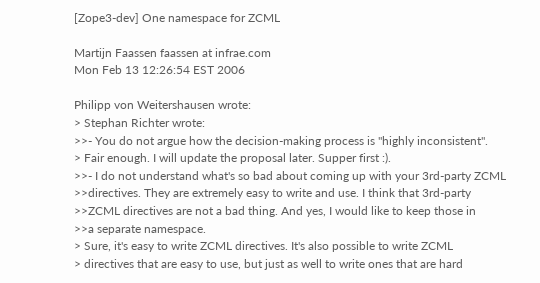[Zope3-dev] One namespace for ZCML

Martijn Faassen faassen at infrae.com
Mon Feb 13 12:26:54 EST 2006

Philipp von Weitershausen wrote:
> Stephan Richter wrote:
>>- You do not argue how the decision-making process is "highly inconsistent".
> Fair enough. I will update the proposal later. Supper first :).
>>- I do not understand what's so bad about coming up with your 3rd-party ZCML
>>directives. They are extremely easy to write and use. I think that 3rd-party
>>ZCML directives are not a bad thing. And yes, I would like to keep those in
>>a separate namespace.
> Sure, it's easy to write ZCML directives. It's also possible to write ZCML
> directives that are easy to use, but just as well to write ones that are hard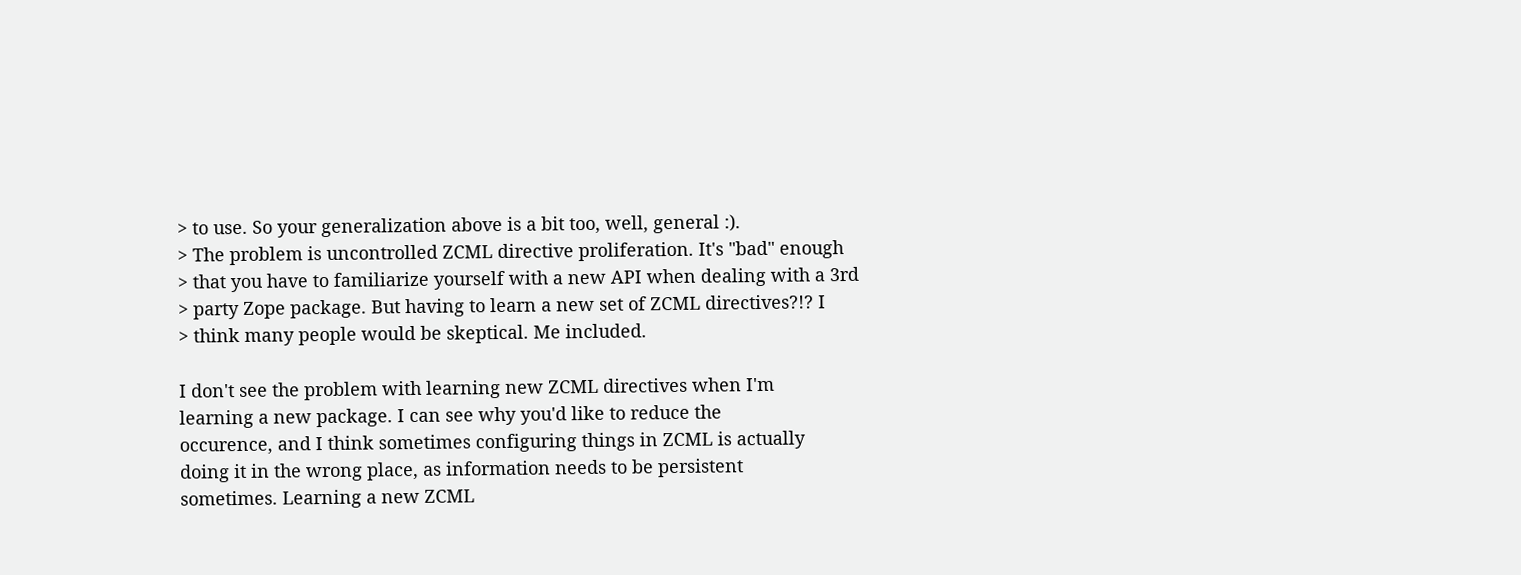> to use. So your generalization above is a bit too, well, general :).
> The problem is uncontrolled ZCML directive proliferation. It's "bad" enough
> that you have to familiarize yourself with a new API when dealing with a 3rd
> party Zope package. But having to learn a new set of ZCML directives?!? I
> think many people would be skeptical. Me included.

I don't see the problem with learning new ZCML directives when I'm
learning a new package. I can see why you'd like to reduce the
occurence, and I think sometimes configuring things in ZCML is actually
doing it in the wrong place, as information needs to be persistent
sometimes. Learning a new ZCML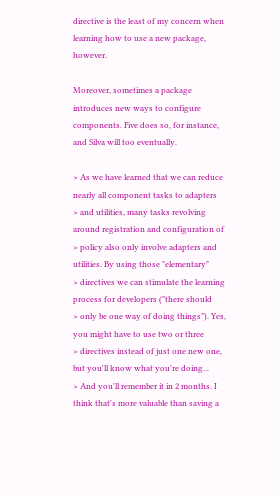directive is the least of my concern when
learning how to use a new package, however.

Moreover, sometimes a package introduces new ways to configure
components. Five does so, for instance, and Silva will too eventually.

> As we have learned that we can reduce nearly all component tasks to adapters
> and utilities, many tasks revolving around registration and configuration of
> policy also only involve adapters and utilities. By using those "elementary"
> directives we can stimulate the learning process for developers ("there should
> only be one way of doing things"). Yes, you might have to use two or three
> directives instead of just one new one, but you'll know what you're doing...
> And you'll remember it in 2 months. I think that's more valuable than saving a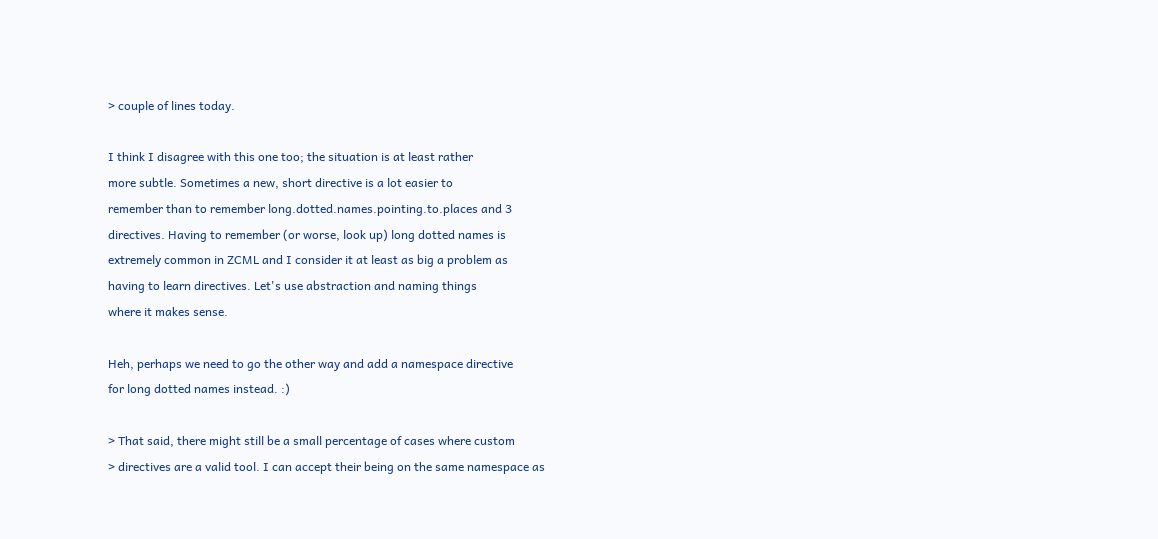> couple of lines today.

I think I disagree with this one too; the situation is at least rather
more subtle. Sometimes a new, short directive is a lot easier to
remember than to remember long.dotted.names.pointing.to.places and 3
directives. Having to remember (or worse, look up) long dotted names is
extremely common in ZCML and I consider it at least as big a problem as
having to learn directives. Let's use abstraction and naming things
where it makes sense.

Heh, perhaps we need to go the other way and add a namespace directive
for long dotted names instead. :)

> That said, there might still be a small percentage of cases where custom
> directives are a valid tool. I can accept their being on the same namespace as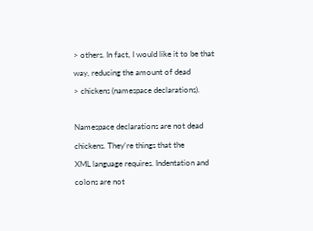> others. In fact, I would like it to be that way, reducing the amount of dead
> chickens (namespace declarations).

Namespace declarations are not dead chickens. They're things that the
XML language requires. Indentation and colons are not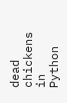dead chickens in
Python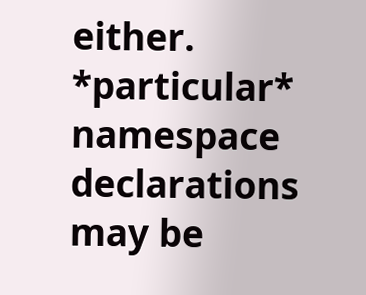either. *particular* namespace declarations may be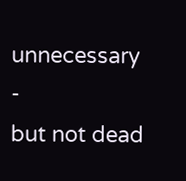unnecessary -
but not dead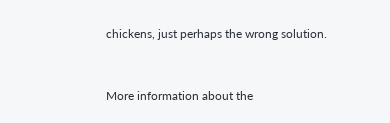chickens, just perhaps the wrong solution.



More information about the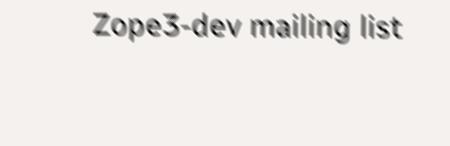Zope3-dev mailing list